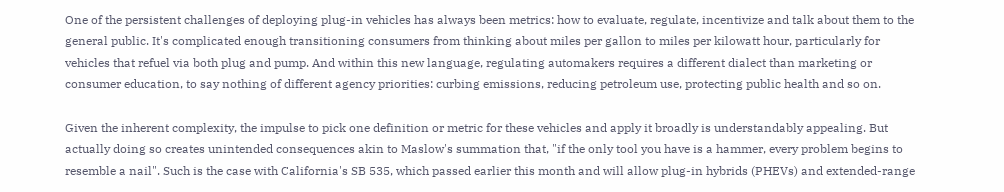One of the persistent challenges of deploying plug-in vehicles has always been metrics: how to evaluate, regulate, incentivize and talk about them to the general public. It's complicated enough transitioning consumers from thinking about miles per gallon to miles per kilowatt hour, particularly for vehicles that refuel via both plug and pump. And within this new language, regulating automakers requires a different dialect than marketing or consumer education, to say nothing of different agency priorities: curbing emissions, reducing petroleum use, protecting public health and so on.

Given the inherent complexity, the impulse to pick one definition or metric for these vehicles and apply it broadly is understandably appealing. But actually doing so creates unintended consequences akin to Maslow's summation that, "if the only tool you have is a hammer, every problem begins to resemble a nail". Such is the case with California's SB 535, which passed earlier this month and will allow plug-in hybrids (PHEVs) and extended-range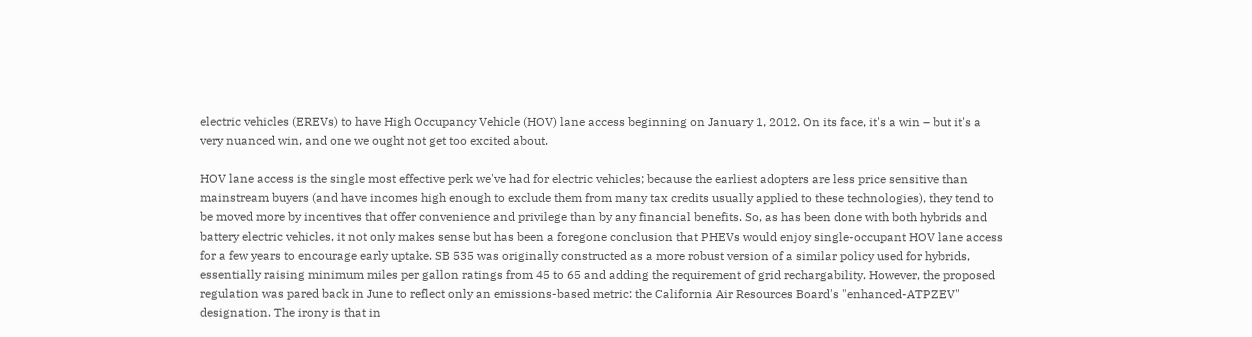electric vehicles (EREVs) to have High Occupancy Vehicle (HOV) lane access beginning on January 1, 2012. On its face, it's a win – but it's a very nuanced win, and one we ought not get too excited about.

HOV lane access is the single most effective perk we've had for electric vehicles; because the earliest adopters are less price sensitive than mainstream buyers (and have incomes high enough to exclude them from many tax credits usually applied to these technologies), they tend to be moved more by incentives that offer convenience and privilege than by any financial benefits. So, as has been done with both hybrids and battery electric vehicles, it not only makes sense but has been a foregone conclusion that PHEVs would enjoy single-occupant HOV lane access for a few years to encourage early uptake. SB 535 was originally constructed as a more robust version of a similar policy used for hybrids, essentially raising minimum miles per gallon ratings from 45 to 65 and adding the requirement of grid rechargability. However, the proposed regulation was pared back in June to reflect only an emissions-based metric: the California Air Resources Board's "enhanced-ATPZEV" designation. The irony is that in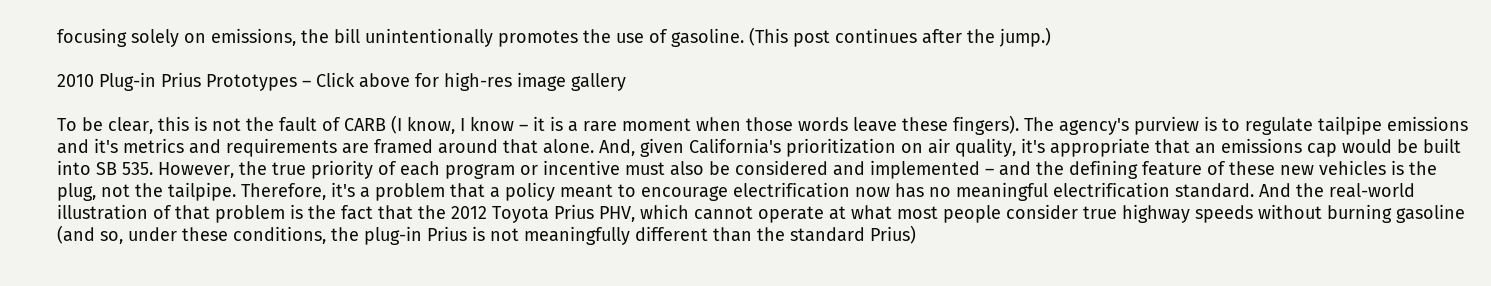focusing solely on emissions, the bill unintentionally promotes the use of gasoline. (This post continues after the jump.)

2010 Plug-in Prius Prototypes – Click above for high-res image gallery

To be clear, this is not the fault of CARB (I know, I know – it is a rare moment when those words leave these fingers). The agency's purview is to regulate tailpipe emissions and it's metrics and requirements are framed around that alone. And, given California's prioritization on air quality, it's appropriate that an emissions cap would be built into SB 535. However, the true priority of each program or incentive must also be considered and implemented – and the defining feature of these new vehicles is the plug, not the tailpipe. Therefore, it's a problem that a policy meant to encourage electrification now has no meaningful electrification standard. And the real-world illustration of that problem is the fact that the 2012 Toyota Prius PHV, which cannot operate at what most people consider true highway speeds without burning gasoline (and so, under these conditions, the plug-in Prius is not meaningfully different than the standard Prius)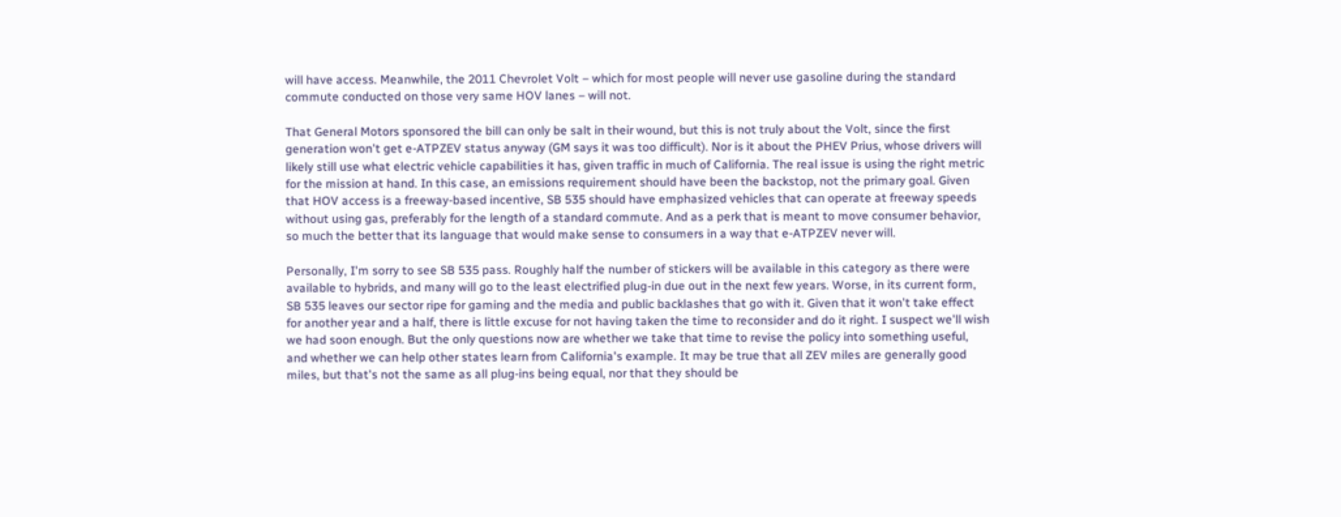will have access. Meanwhile, the 2011 Chevrolet Volt – which for most people will never use gasoline during the standard commute conducted on those very same HOV lanes – will not.

That General Motors sponsored the bill can only be salt in their wound, but this is not truly about the Volt, since the first generation won't get e-ATPZEV status anyway (GM says it was too difficult). Nor is it about the PHEV Prius, whose drivers will likely still use what electric vehicle capabilities it has, given traffic in much of California. The real issue is using the right metric for the mission at hand. In this case, an emissions requirement should have been the backstop, not the primary goal. Given that HOV access is a freeway-based incentive, SB 535 should have emphasized vehicles that can operate at freeway speeds without using gas, preferably for the length of a standard commute. And as a perk that is meant to move consumer behavior, so much the better that its language that would make sense to consumers in a way that e-ATPZEV never will.

Personally, I'm sorry to see SB 535 pass. Roughly half the number of stickers will be available in this category as there were available to hybrids, and many will go to the least electrified plug-in due out in the next few years. Worse, in its current form, SB 535 leaves our sector ripe for gaming and the media and public backlashes that go with it. Given that it won't take effect for another year and a half, there is little excuse for not having taken the time to reconsider and do it right. I suspect we'll wish we had soon enough. But the only questions now are whether we take that time to revise the policy into something useful, and whether we can help other states learn from California's example. It may be true that all ZEV miles are generally good miles, but that's not the same as all plug-ins being equal, nor that they should be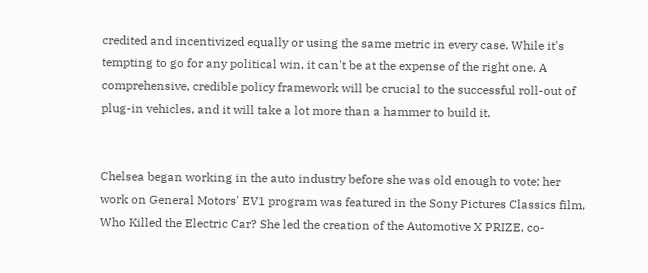credited and incentivized equally or using the same metric in every case. While it's tempting to go for any political win, it can't be at the expense of the right one. A comprehensive, credible policy framework will be crucial to the successful roll-out of plug-in vehicles, and it will take a lot more than a hammer to build it.


Chelsea began working in the auto industry before she was old enough to vote; her work on General Motors' EV1 program was featured in the Sony Pictures Classics film, Who Killed the Electric Car? She led the creation of the Automotive X PRIZE, co-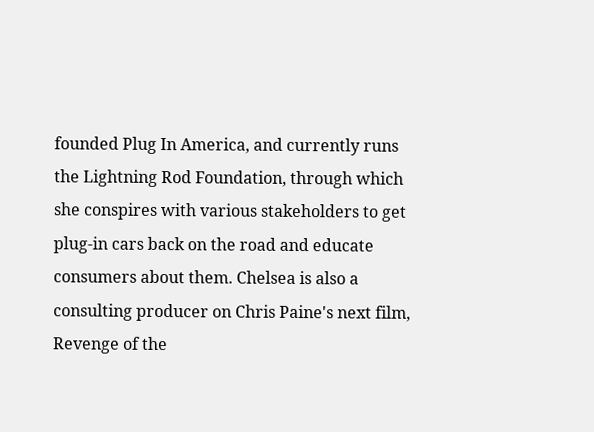founded Plug In America, and currently runs the Lightning Rod Foundation, through which she conspires with various stakeholders to get plug-in cars back on the road and educate consumers about them. Chelsea is also a consulting producer on Chris Paine's next film, Revenge of the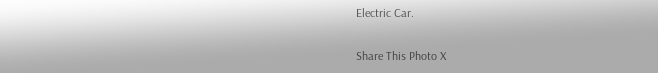Electric Car.

Share This Photo X